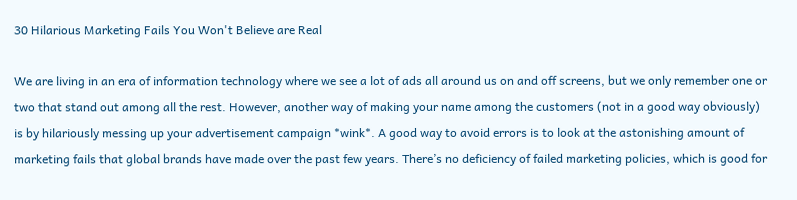30 Hilarious Marketing Fails You Won't Believe are Real

We are living in an era of information technology where we see a lot of ads all around us on and off screens, but we only remember one or two that stand out among all the rest. However, another way of making your name among the customers (not in a good way obviously) is by hilariously messing up your advertisement campaign *wink*. A good way to avoid errors is to look at the astonishing amount of marketing fails that global brands have made over the past few years. There’s no deficiency of failed marketing policies, which is good for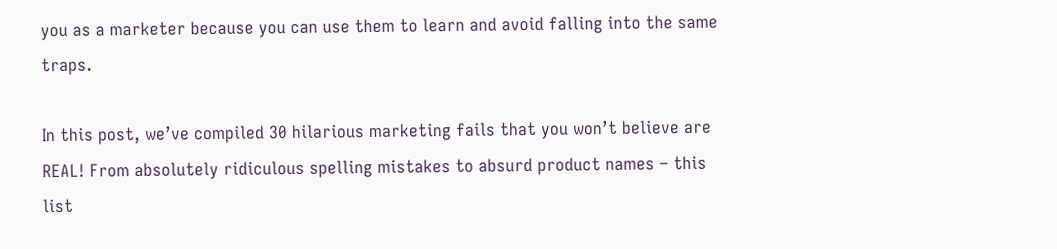you as a marketer because you can use them to learn and avoid falling into the same traps.

In this post, we’ve compiled 30 hilarious marketing fails that you won’t believe are REAL! From absolutely ridiculous spelling mistakes to absurd product names – this list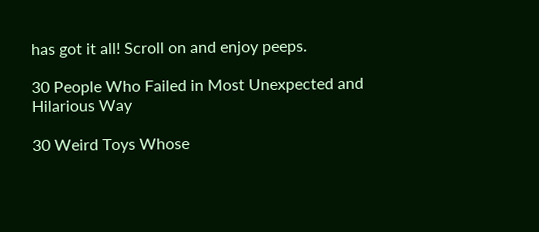has got it all! Scroll on and enjoy peeps.

30 People Who Failed in Most Unexpected and Hilarious Way

30 Weird Toys Whose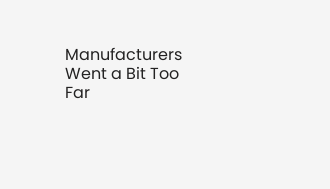Manufacturers Went a Bit Too Far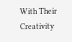With Their Creativity